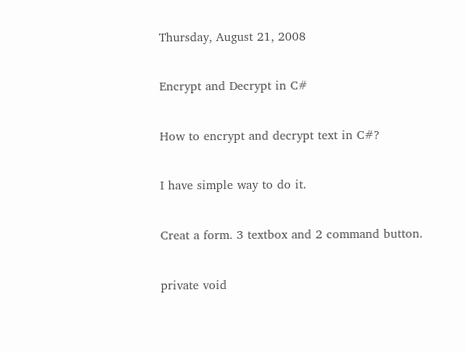Thursday, August 21, 2008

Encrypt and Decrypt in C#

How to encrypt and decrypt text in C#?

I have simple way to do it.

Creat a form. 3 textbox and 2 command button.

private void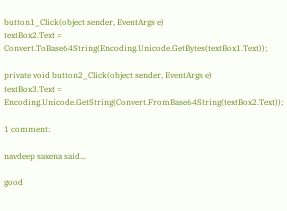button1_Click(object sender, EventArgs e)
textBox2.Text = Convert.ToBase64String(Encoding.Unicode.GetBytes(textBox1.Text));

private void button2_Click(object sender, EventArgs e)
textBox3.Text = Encoding.Unicode.GetString(Convert.FromBase64String(textBox2.Text));

1 comment:

navdeep saxena said...

good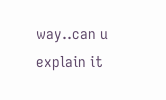way..can u explain it